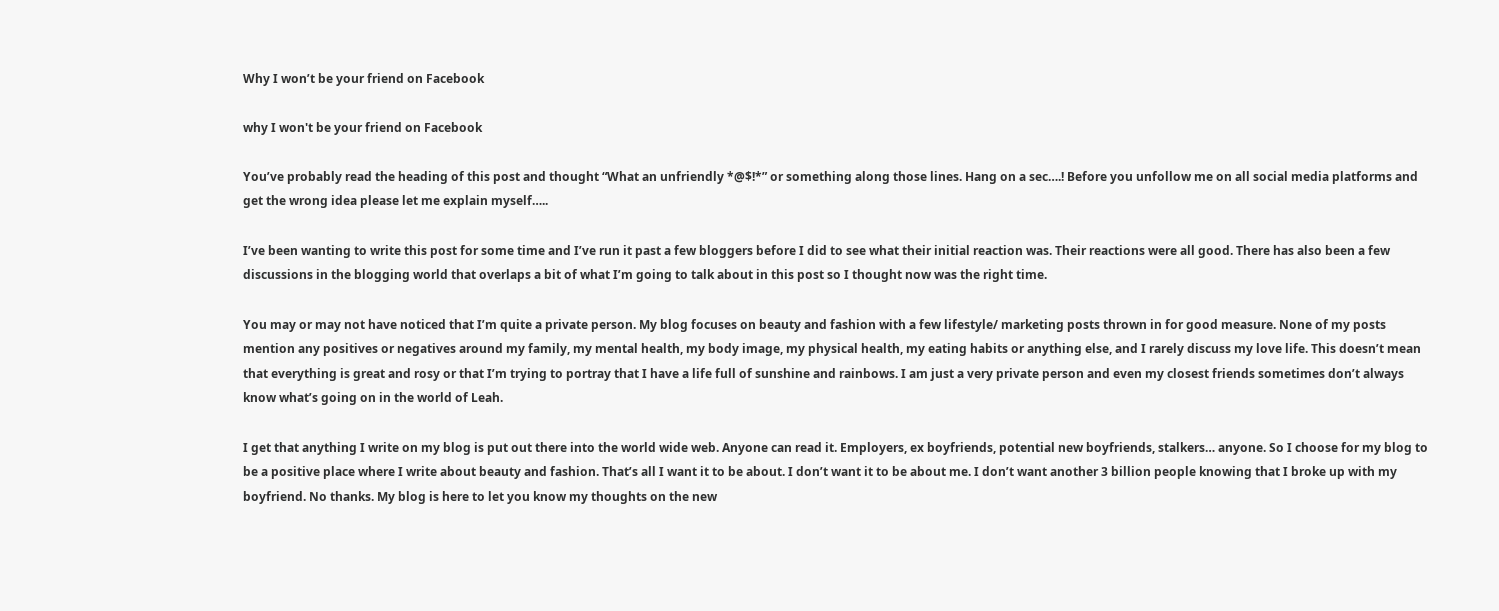Why I won’t be your friend on Facebook

why I won't be your friend on Facebook

You’ve probably read the heading of this post and thought “What an unfriendly *@$!*” or something along those lines. Hang on a sec….! Before you unfollow me on all social media platforms and get the wrong idea please let me explain myself…..

I’ve been wanting to write this post for some time and I’ve run it past a few bloggers before I did to see what their initial reaction was. Their reactions were all good. There has also been a few discussions in the blogging world that overlaps a bit of what I’m going to talk about in this post so I thought now was the right time.

You may or may not have noticed that I’m quite a private person. My blog focuses on beauty and fashion with a few lifestyle/ marketing posts thrown in for good measure. None of my posts mention any positives or negatives around my family, my mental health, my body image, my physical health, my eating habits or anything else, and I rarely discuss my love life. This doesn’t mean that everything is great and rosy or that I’m trying to portray that I have a life full of sunshine and rainbows. I am just a very private person and even my closest friends sometimes don’t always know what’s going on in the world of Leah.

I get that anything I write on my blog is put out there into the world wide web. Anyone can read it. Employers, ex boyfriends, potential new boyfriends, stalkers… anyone. So I choose for my blog to be a positive place where I write about beauty and fashion. That’s all I want it to be about. I don’t want it to be about me. I don’t want another 3 billion people knowing that I broke up with my boyfriend. No thanks. My blog is here to let you know my thoughts on the new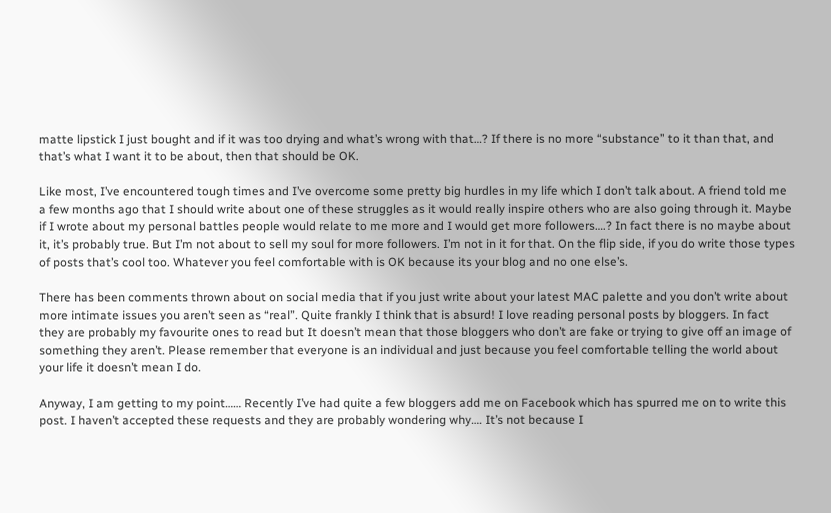matte lipstick I just bought and if it was too drying and what’s wrong with that…? If there is no more “substance” to it than that, and that’s what I want it to be about, then that should be OK.

Like most, I’ve encountered tough times and I’ve overcome some pretty big hurdles in my life which I don’t talk about. A friend told me a few months ago that I should write about one of these struggles as it would really inspire others who are also going through it. Maybe if I wrote about my personal battles people would relate to me more and I would get more followers….? In fact there is no maybe about it, it’s probably true. But I’m not about to sell my soul for more followers. I’m not in it for that. On the flip side, if you do write those types of posts that’s cool too. Whatever you feel comfortable with is OK because its your blog and no one else’s.

There has been comments thrown about on social media that if you just write about your latest MAC palette and you don’t write about more intimate issues you aren’t seen as “real”. Quite frankly I think that is absurd! I love reading personal posts by bloggers. In fact they are probably my favourite ones to read but It doesn’t mean that those bloggers who don’t are fake or trying to give off an image of something they aren’t. Please remember that everyone is an individual and just because you feel comfortable telling the world about your life it doesn’t mean I do.

Anyway, I am getting to my point…… Recently I’ve had quite a few bloggers add me on Facebook which has spurred me on to write this post. I haven’t accepted these requests and they are probably wondering why…. It’s not because I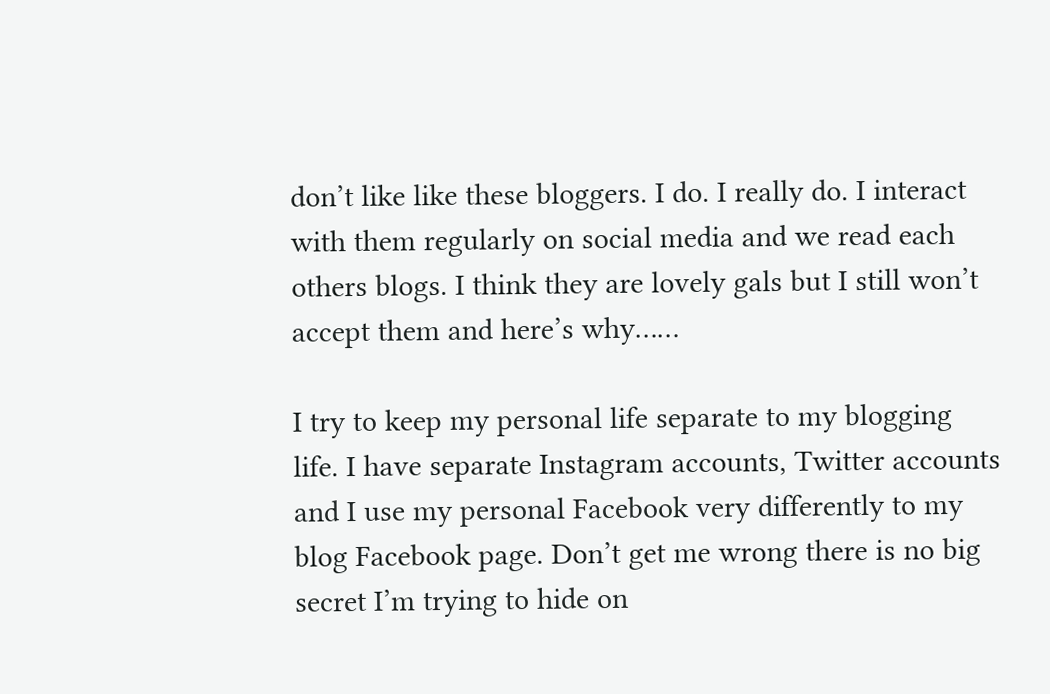don’t like like these bloggers. I do. I really do. I interact with them regularly on social media and we read each others blogs. I think they are lovely gals but I still won’t accept them and here’s why……

I try to keep my personal life separate to my blogging life. I have separate Instagram accounts, Twitter accounts and I use my personal Facebook very differently to my blog Facebook page. Don’t get me wrong there is no big secret I’m trying to hide on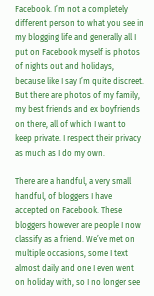Facebook. I’m not a completely different person to what you see in my blogging life and generally all I put on Facebook myself is photos of nights out and holidays, because like I say I’m quite discreet. But there are photos of my family, my best friends and ex boyfriends on there, all of which I want to keep private. I respect their privacy as much as I do my own.

There are a handful, a very small handful, of bloggers I have accepted on Facebook. These bloggers however are people I now classify as a friend. We’ve met on multiple occasions, some I text almost daily and one I even went on holiday with, so I no longer see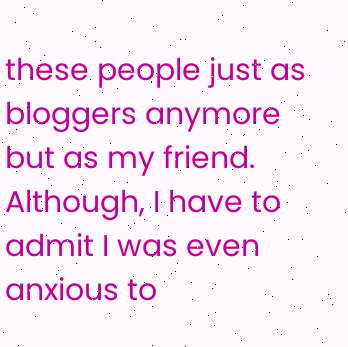these people just as bloggers anymore but as my friend. Although, I have to admit I was even anxious to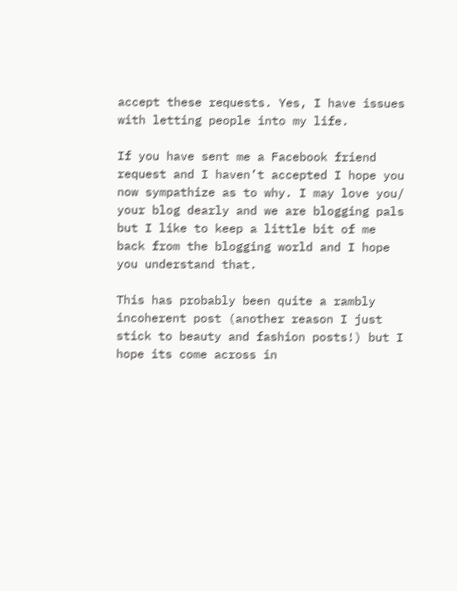accept these requests. Yes, I have issues with letting people into my life.

If you have sent me a Facebook friend request and I haven’t accepted I hope you now sympathize as to why. I may love you/ your blog dearly and we are blogging pals but I like to keep a little bit of me back from the blogging world and I hope you understand that.

This has probably been quite a rambly incoherent post (another reason I just stick to beauty and fashion posts!) but I hope its come across in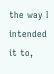the way I intended it to,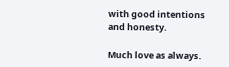with good intentions and honesty.

Much love as always.